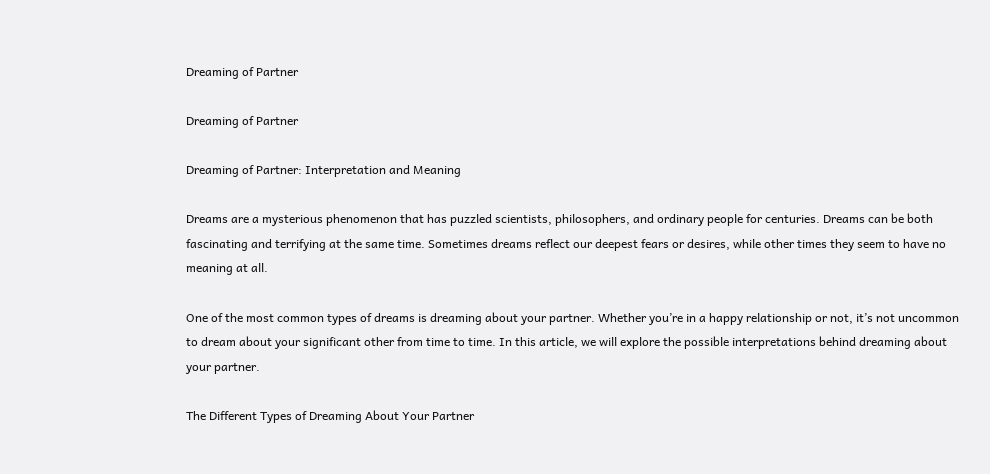Dreaming of Partner

Dreaming of Partner

Dreaming of Partner: Interpretation and Meaning

Dreams are a mysterious phenomenon that has puzzled scientists, philosophers, and ordinary people for centuries. Dreams can be both fascinating and terrifying at the same time. Sometimes dreams reflect our deepest fears or desires, while other times they seem to have no meaning at all.

One of the most common types of dreams is dreaming about your partner. Whether you’re in a happy relationship or not, it’s not uncommon to dream about your significant other from time to time. In this article, we will explore the possible interpretations behind dreaming about your partner.

The Different Types of Dreaming About Your Partner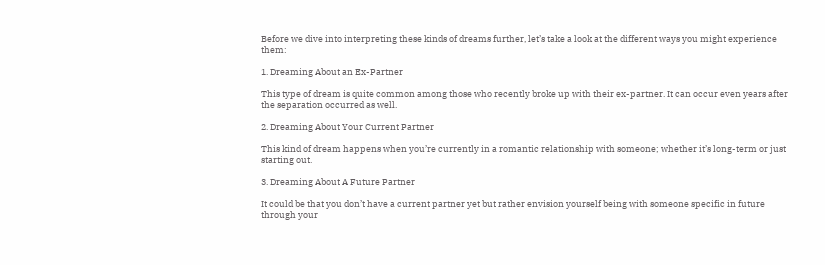Before we dive into interpreting these kinds of dreams further, let’s take a look at the different ways you might experience them:

1. Dreaming About an Ex-Partner

This type of dream is quite common among those who recently broke up with their ex-partner. It can occur even years after the separation occurred as well.

2. Dreaming About Your Current Partner

This kind of dream happens when you’re currently in a romantic relationship with someone; whether it’s long-term or just starting out.

3. Dreaming About A Future Partner

It could be that you don’t have a current partner yet but rather envision yourself being with someone specific in future through your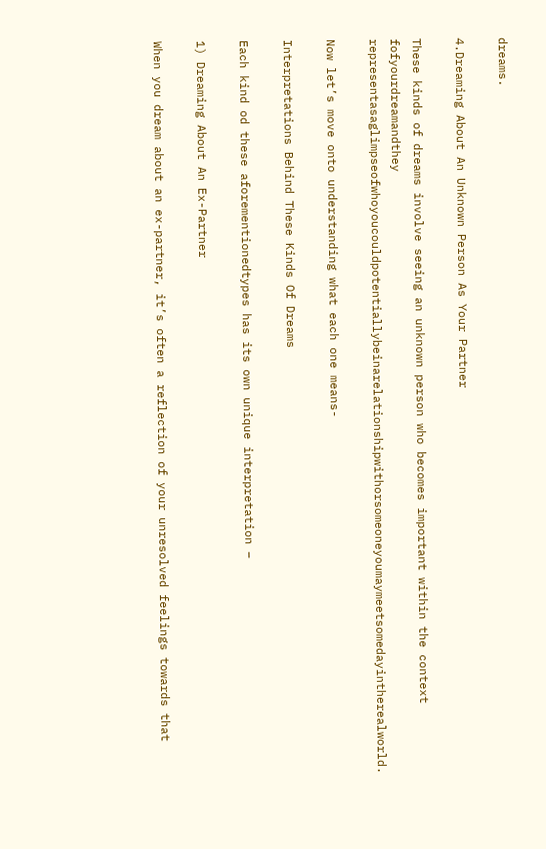dreams.

4.Dreaming About An Unknown Person As Your Partner

These kinds of dreams involve seeing an unknown person who becomes important within the context fofyourdreamandthey representasaglimpseofwhoyoucouldpotentiallybeinarelationshipwithorsomeoneyoumaymeetsomedayintherealworld.

Now let’s move onto understanding what each one means-

Interpretations Behind These Kinds Of Dreams

Each kind od these aforementionedtypes has its own unique interpretation –

1) Dreaming About An Ex-Partner

When you dream about an ex-partner, it’s often a reflection of your unresolved feelings towards that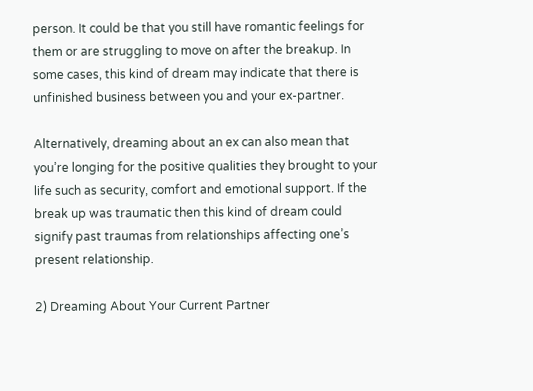person. It could be that you still have romantic feelings for them or are struggling to move on after the breakup. In some cases, this kind of dream may indicate that there is unfinished business between you and your ex-partner.

Alternatively, dreaming about an ex can also mean that you’re longing for the positive qualities they brought to your life such as security, comfort and emotional support. If the break up was traumatic then this kind of dream could signify past traumas from relationships affecting one’s present relationship.

2) Dreaming About Your Current Partner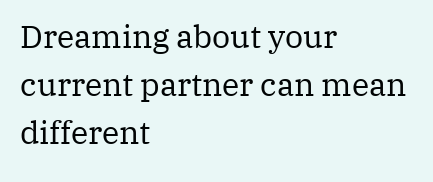Dreaming about your current partner can mean different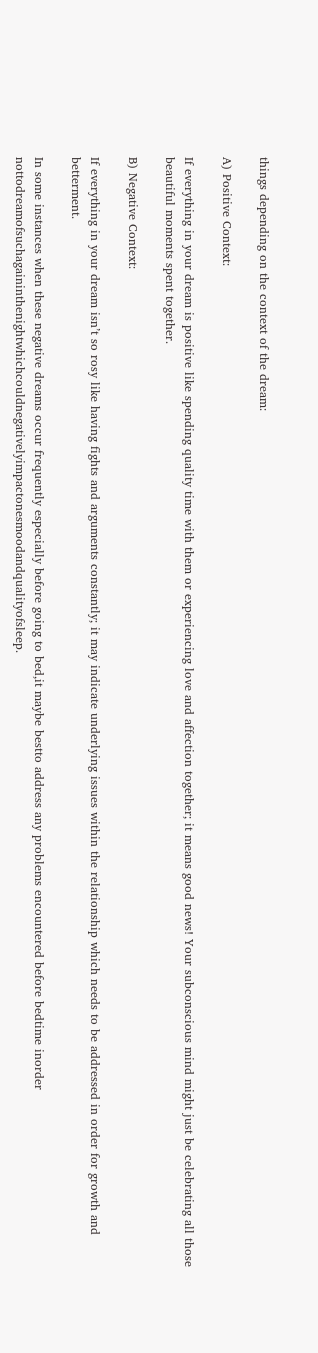things depending on the context of the dream:

A) Positive Context:

If everything in your dream is positive like spending quality time with them or experiencing love and affection together; it means good news! Your subconscious mind might just be celebrating all those beautiful moments spent together.

B) Negative Context:

If everything in your dream isn’t so rosy like having fights and arguments constantly; it may indicate underlying issues within the relationship which needs to be addressed in order for growth and betterment.

In some instances when these negative dreams occur frequently especially before going to bed,it maybe bestto address any problems encountered before bedtime inorder nottodreamofsuchagaininthenightwhichcouldnegativelyimpactonesmoodandqualityofsleep.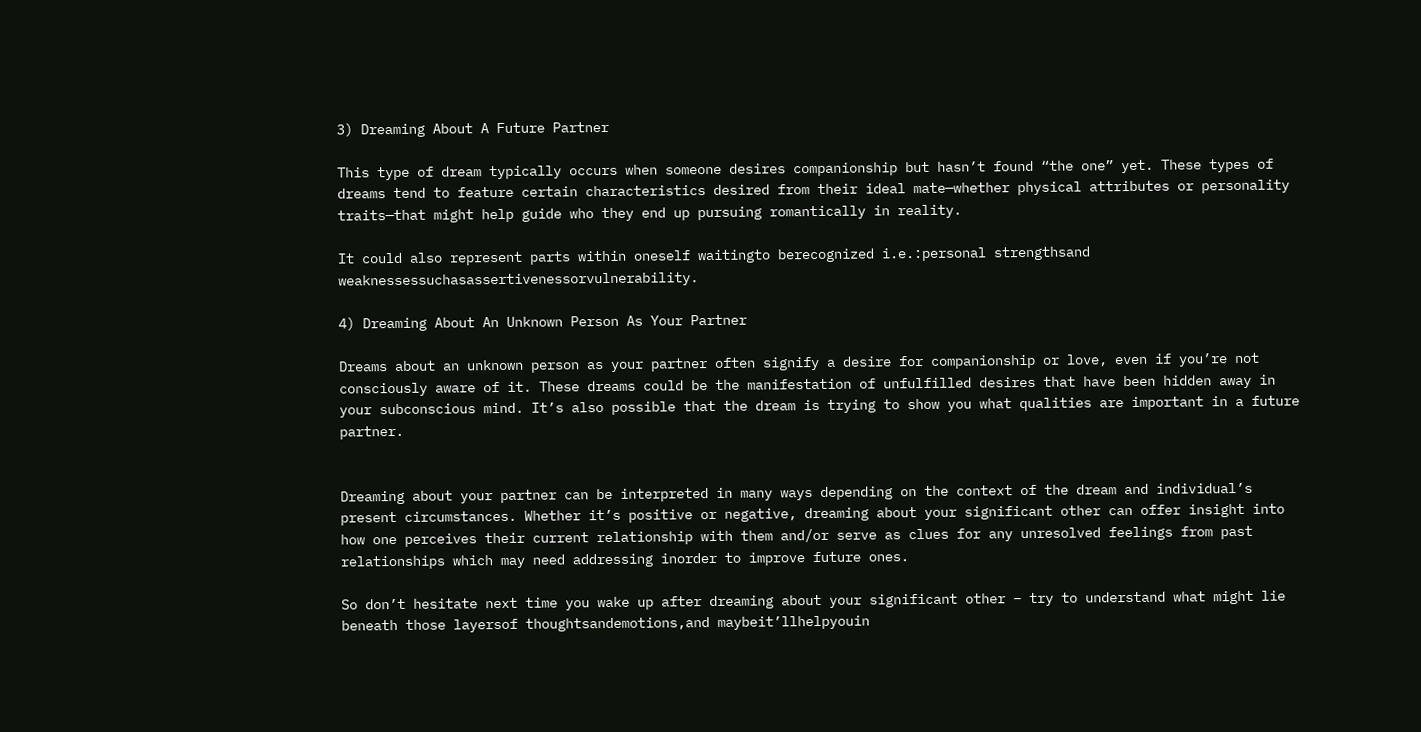3) Dreaming About A Future Partner

This type of dream typically occurs when someone desires companionship but hasn’t found “the one” yet. These types of dreams tend to feature certain characteristics desired from their ideal mate—whether physical attributes or personality traits—that might help guide who they end up pursuing romantically in reality.

It could also represent parts within oneself waitingto berecognized i.e.:personal strengthsand weaknessessuchasassertivenessorvulnerability.

4) Dreaming About An Unknown Person As Your Partner

Dreams about an unknown person as your partner often signify a desire for companionship or love, even if you’re not consciously aware of it. These dreams could be the manifestation of unfulfilled desires that have been hidden away in your subconscious mind. It’s also possible that the dream is trying to show you what qualities are important in a future partner.


Dreaming about your partner can be interpreted in many ways depending on the context of the dream and individual’s present circumstances. Whether it’s positive or negative, dreaming about your significant other can offer insight into how one perceives their current relationship with them and/or serve as clues for any unresolved feelings from past relationships which may need addressing inorder to improve future ones.

So don’t hesitate next time you wake up after dreaming about your significant other – try to understand what might lie beneath those layersof thoughtsandemotions,and maybeit’llhelpyouin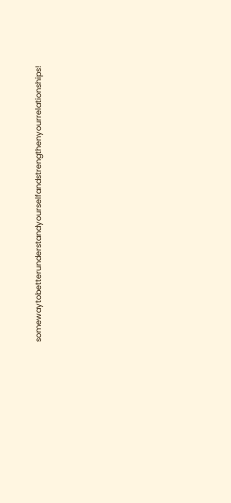somewaytobetterunderstandyourselfandstrengthenyourrelationships!